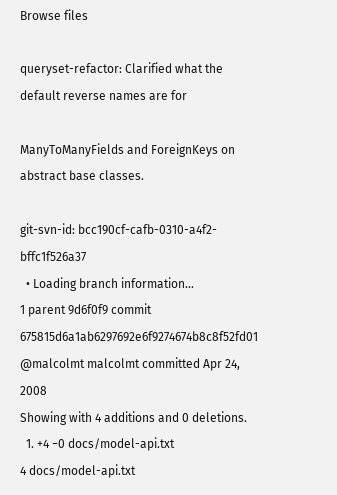Browse files

queryset-refactor: Clarified what the default reverse names are for

ManyToManyFields and ForeignKeys on abstract base classes.

git-svn-id: bcc190cf-cafb-0310-a4f2-bffc1f526a37
  • Loading branch information...
1 parent 9d6f0f9 commit 675815d6a1ab6297692e6f9274674b8c8f52fd01 @malcolmt malcolmt committed Apr 24, 2008
Showing with 4 additions and 0 deletions.
  1. +4 −0 docs/model-api.txt
4 docs/model-api.txt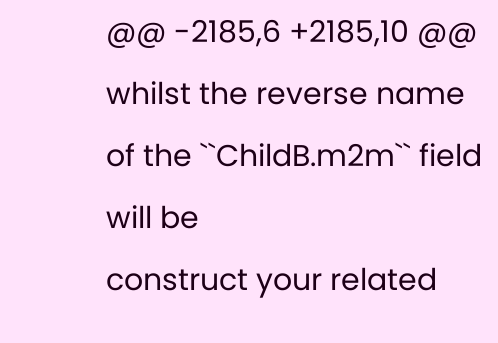@@ -2185,6 +2185,10 @@ whilst the reverse name of the ``ChildB.m2m`` field will be
construct your related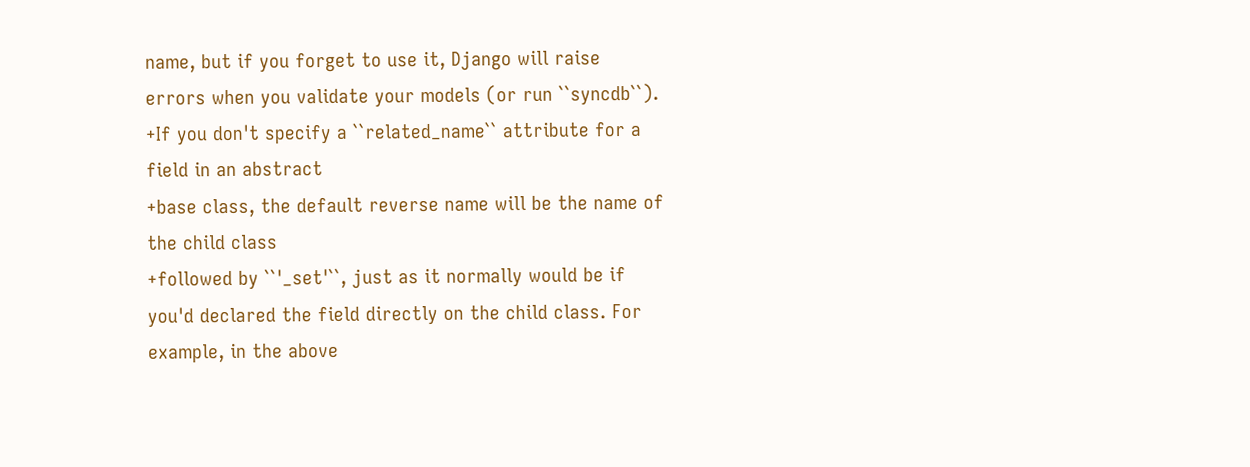name, but if you forget to use it, Django will raise
errors when you validate your models (or run ``syncdb``).
+If you don't specify a ``related_name`` attribute for a field in an abstract
+base class, the default reverse name will be the name of the child class
+followed by ``'_set'``, just as it normally would be if you'd declared the field directly on the child class. For example, in the above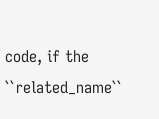code, if the ``related_name``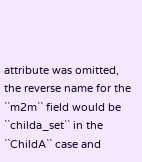attribute was omitted, the reverse name for the ``m2m`` field would be ``childa_set`` in the ``ChildA`` case and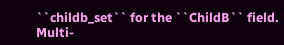``childb_set`` for the ``ChildB`` field.
Multi-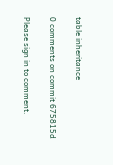table inheritance

0 comments on commit 675815d

Please sign in to comment.